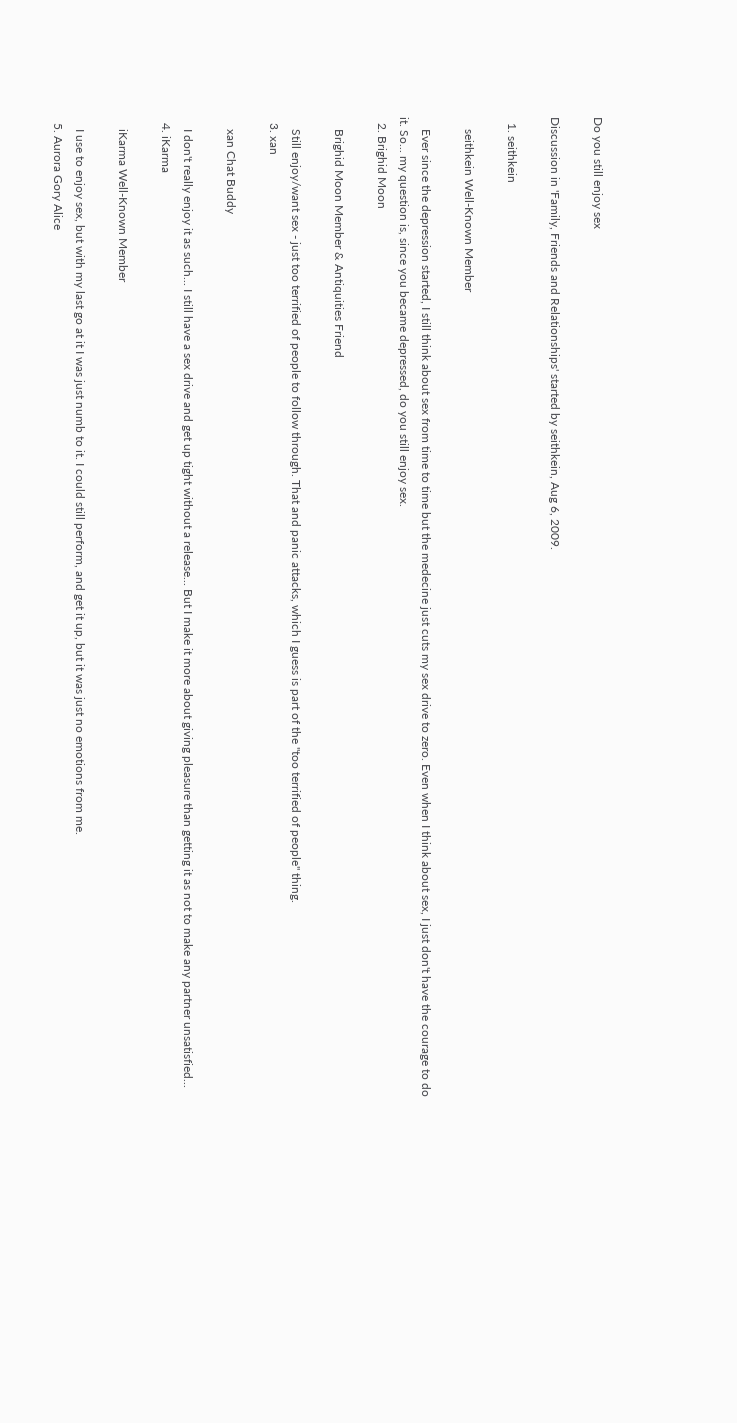Do you still enjoy sex

Discussion in 'Family, Friends and Relationships' started by seithkein, Aug 6, 2009.

  1. seithkein

    seithkein Well-Known Member

    Ever since the depression started, I still think about sex from time to time but the medecine just cuts my sex drive to zero. Even when I think about sex, I just don't have the courage to do it. So... my question is, since you became depressed, do you still enjoy sex.
  2. Brighid Moon

    Brighid Moon Member & Antiquities Friend

    Still enjoy/want sex - just too terrified of people to follow through. That and panic attacks, which I guess is part of the "too terrified of people" thing.
  3. xan

    xan Chat Buddy

    I don't really enjoy it as such... I still have a sex drive and get up tight without a release... But I make it more about giving pleasure than getting it as not to make any partner unsatisfied...
  4. iKarma

    iKarma Well-Known Member

    I use to enjoy sex, but with my last go at it I was just numb to it. I could still perform, and get it up, but it was just no emotions from me.
  5. Aurora Gory Alice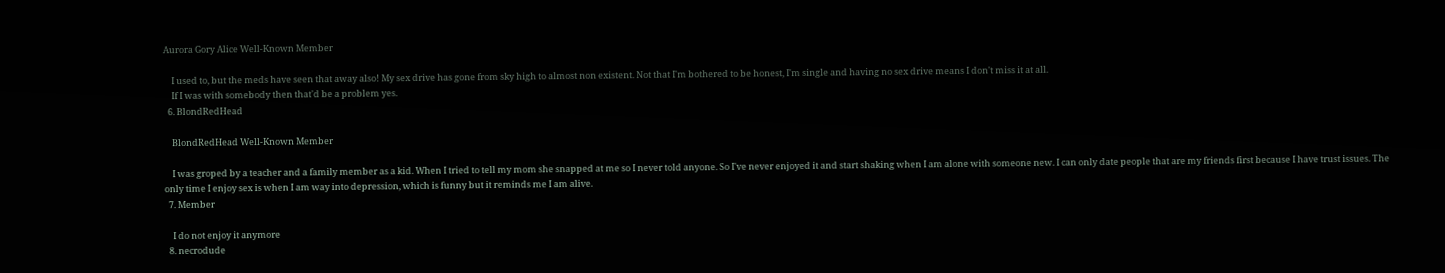Aurora Gory Alice Well-Known Member

    I used to, but the meds have seen that away also! My sex drive has gone from sky high to almost non existent. Not that I'm bothered to be honest, I'm single and having no sex drive means I don't miss it at all.
    If I was with somebody then that'd be a problem yes.
  6. BlondRedHead

    BlondRedHead Well-Known Member

    I was groped by a teacher and a family member as a kid. When I tried to tell my mom she snapped at me so I never told anyone. So I've never enjoyed it and start shaking when I am alone with someone new. I can only date people that are my friends first because I have trust issues. The only time I enjoy sex is when I am way into depression, which is funny but it reminds me I am alive.
  7. Member

    I do not enjoy it anymore
  8. necrodude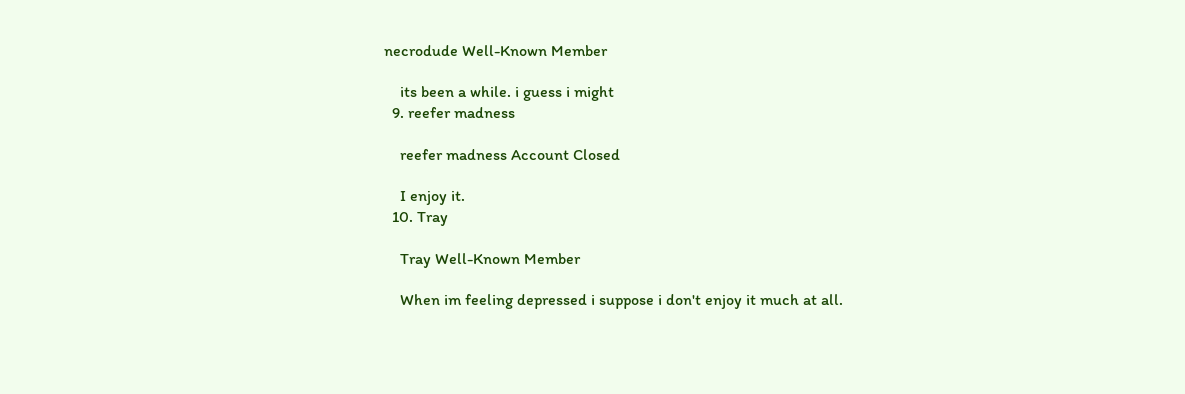necrodude Well-Known Member

    its been a while. i guess i might
  9. reefer madness

    reefer madness Account Closed

    I enjoy it.
  10. Tray

    Tray Well-Known Member

    When im feeling depressed i suppose i don't enjoy it much at all.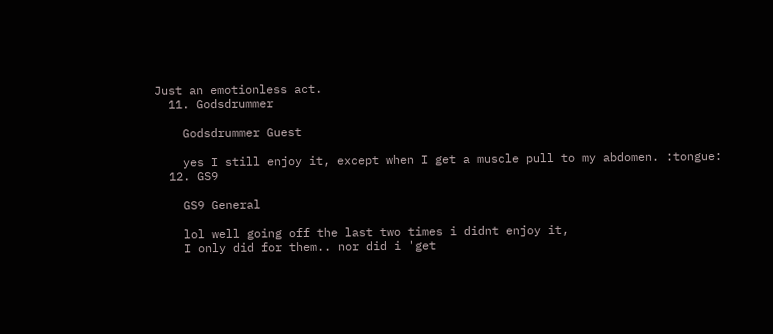Just an emotionless act.
  11. Godsdrummer

    Godsdrummer Guest

    yes I still enjoy it, except when I get a muscle pull to my abdomen. :tongue:
  12. GS9

    GS9 General

    lol well going off the last two times i didnt enjoy it,
    I only did for them.. nor did i 'get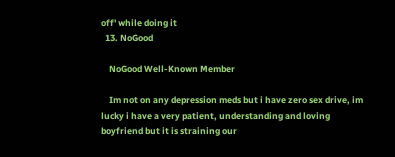off' while doing it
  13. NoGood

    NoGood Well-Known Member

    Im not on any depression meds but i have zero sex drive, im lucky i have a very patient, understanding and loving boyfriend but it is straining our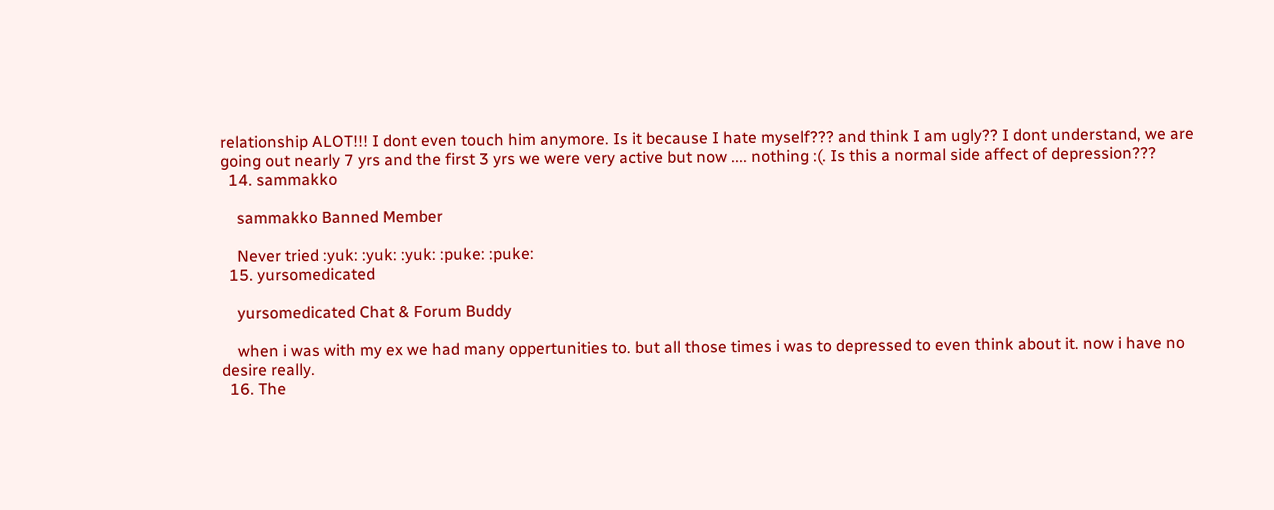relationship ALOT!!! I dont even touch him anymore. Is it because I hate myself??? and think I am ugly?? I dont understand, we are going out nearly 7 yrs and the first 3 yrs we were very active but now .... nothing :(. Is this a normal side affect of depression???
  14. sammakko

    sammakko Banned Member

    Never tried :yuk: :yuk: :yuk: :puke: :puke:
  15. yursomedicated

    yursomedicated Chat & Forum Buddy

    when i was with my ex we had many oppertunities to. but all those times i was to depressed to even think about it. now i have no desire really.
  16. The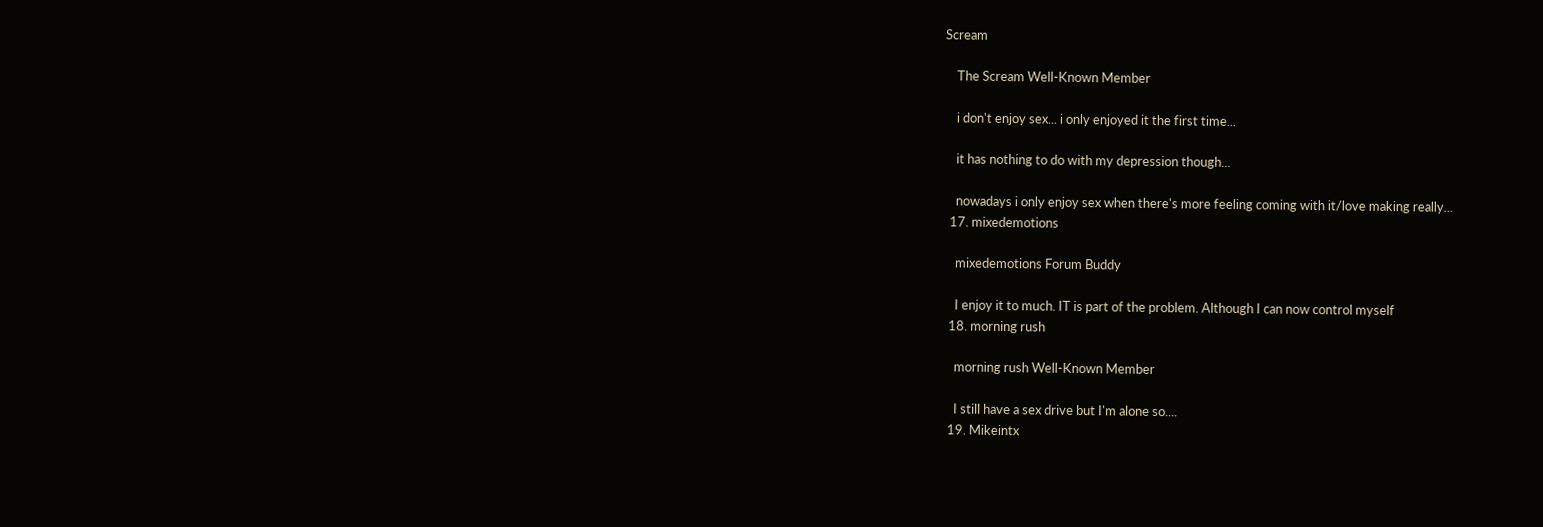Scream

    The Scream Well-Known Member

    i don't enjoy sex... i only enjoyed it the first time...

    it has nothing to do with my depression though...

    nowadays i only enjoy sex when there's more feeling coming with it/love making really...
  17. mixedemotions

    mixedemotions Forum Buddy

    I enjoy it to much. IT is part of the problem. Although I can now control myself
  18. morning rush

    morning rush Well-Known Member

    I still have a sex drive but I'm alone so....
  19. Mikeintx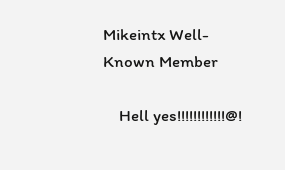Mikeintx Well-Known Member

    Hell yes!!!!!!!!!!!!@!